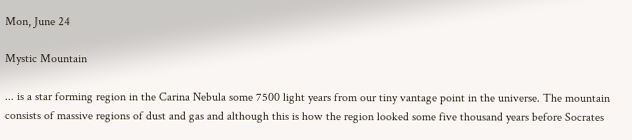Mon, June 24

Mystic Mountain

... is a star forming region in the Carina Nebula some 7500 light years from our tiny vantage point in the universe. The mountain consists of massive regions of dust and gas and although this is how the region looked some five thousand years before Socrates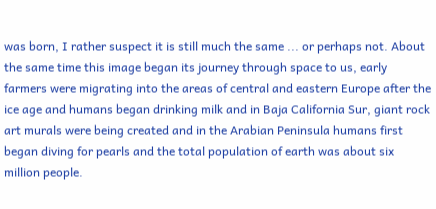was born, I rather suspect it is still much the same ... or perhaps not. About the same time this image began its journey through space to us, early farmers were migrating into the areas of central and eastern Europe after the ice age and humans began drinking milk and in Baja California Sur, giant rock art murals were being created and in the Arabian Peninsula humans first began diving for pearls and the total population of earth was about six million people.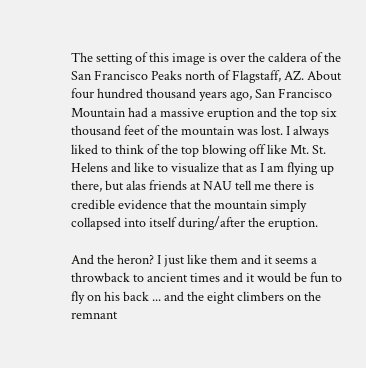The setting of this image is over the caldera of the San Francisco Peaks north of Flagstaff, AZ. About four hundred thousand years ago, San Francisco Mountain had a massive eruption and the top six thousand feet of the mountain was lost. I always liked to think of the top blowing off like Mt. St. Helens and like to visualize that as I am flying up there, but alas friends at NAU tell me there is credible evidence that the mountain simply collapsed into itself during/after the eruption.

And the heron? I just like them and it seems a throwback to ancient times and it would be fun to fly on his back ... and the eight climbers on the remnant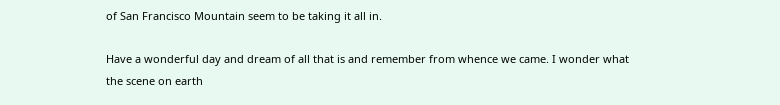of San Francisco Mountain seem to be taking it all in.

Have a wonderful day and dream of all that is and remember from whence we came. I wonder what the scene on earth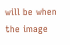will be when the image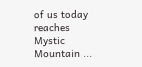of us today reaches Mystic Mountain ...